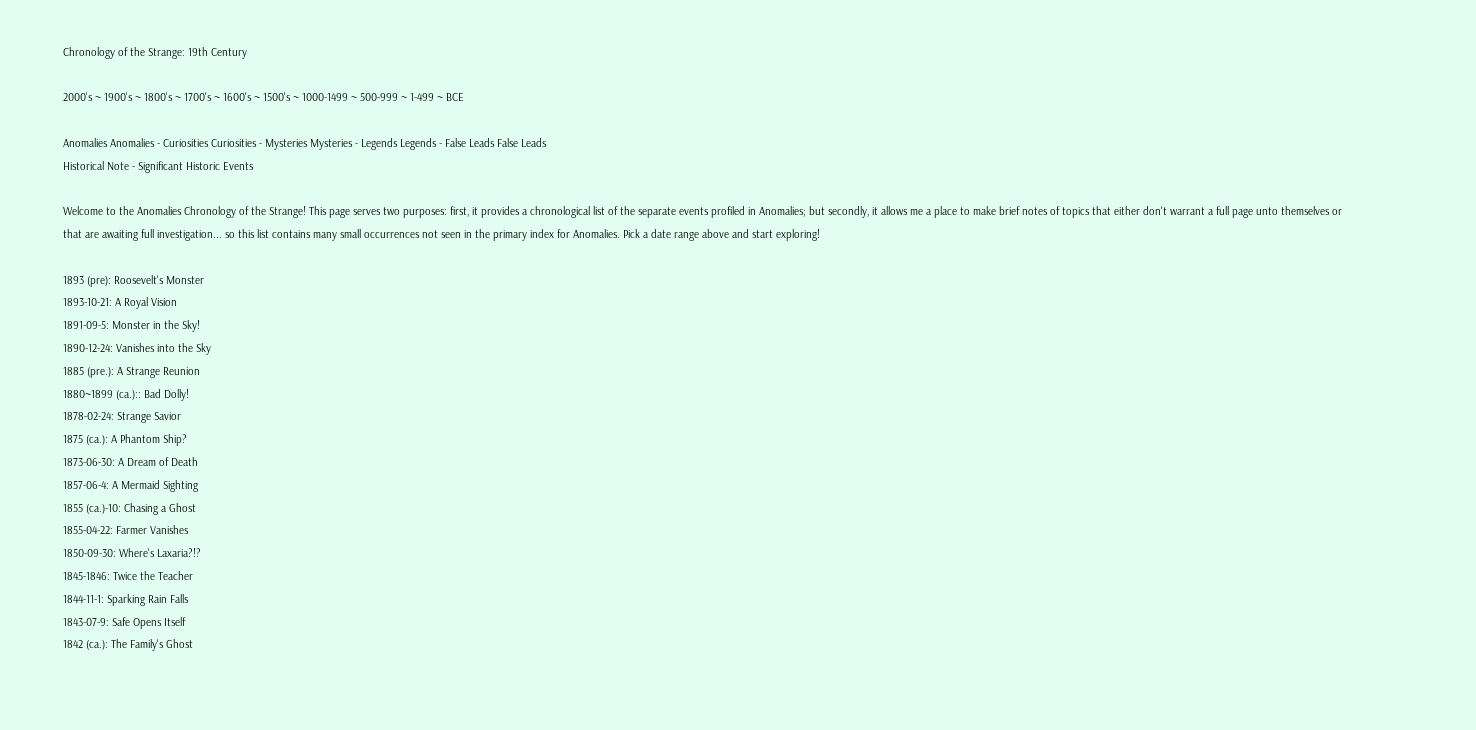Chronology of the Strange: 19th Century

2000's ~ 1900's ~ 1800's ~ 1700's ~ 1600's ~ 1500's ~ 1000-1499 ~ 500-999 ~ 1-499 ~ BCE

Anomalies Anomalies - Curiosities Curiosities - Mysteries Mysteries - Legends Legends - False Leads False Leads
Historical Note - Significant Historic Events

Welcome to the Anomalies Chronology of the Strange! This page serves two purposes: first, it provides a chronological list of the separate events profiled in Anomalies; but secondly, it allows me a place to make brief notes of topics that either don't warrant a full page unto themselves or that are awaiting full investigation... so this list contains many small occurrences not seen in the primary index for Anomalies. Pick a date range above and start exploring!

1893 (pre): Roosevelt's Monster
1893-10-21: A Royal Vision
1891-09-5: Monster in the Sky!
1890-12-24: Vanishes into the Sky
1885 (pre.): A Strange Reunion
1880~1899 (ca.):: Bad Dolly!
1878-02-24: Strange Savior
1875 (ca.): A Phantom Ship?
1873-06-30: A Dream of Death
1857-06-4: A Mermaid Sighting
1855 (ca.)-10: Chasing a Ghost
1855-04-22: Farmer Vanishes
1850-09-30: Where's Laxaria?!?
1845-1846: Twice the Teacher
1844-11-1: Sparking Rain Falls
1843-07-9: Safe Opens Itself
1842 (ca.): The Family's Ghost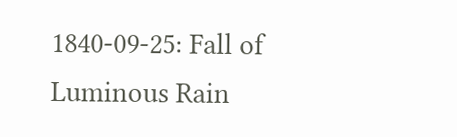1840-09-25: Fall of Luminous Rain